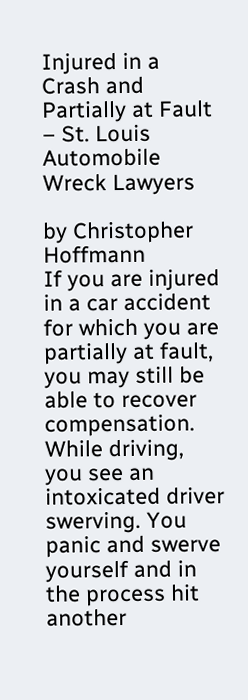Injured in a Crash and Partially at Fault – St. Louis Automobile Wreck Lawyers

by Christopher Hoffmann
If you are injured in a car accident for which you are partially at fault, you may still be able to recover compensation. While driving, you see an intoxicated driver swerving. You panic and swerve yourself and in the process hit another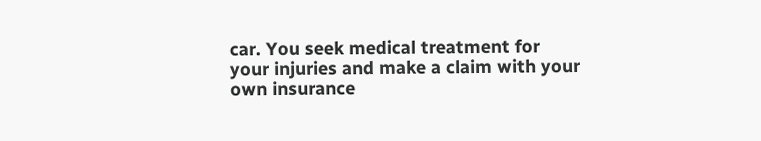car. You seek medical treatment for your injuries and make a claim with your own insurance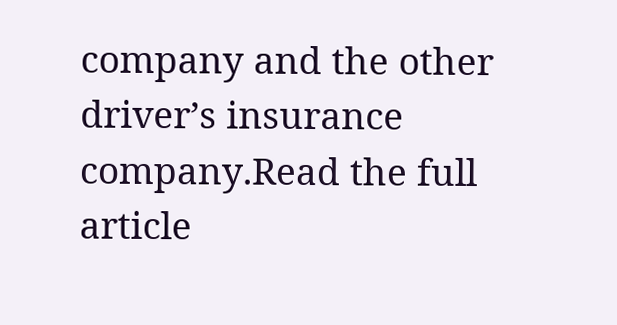company and the other driver’s insurance company.Read the full article